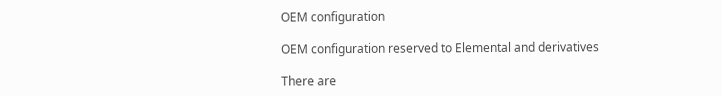OEM configuration

OEM configuration reserved to Elemental and derivatives

There are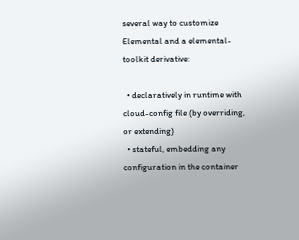several way to customize Elemental and a elemental-toolkit derivative:

  • declaratively in runtime with cloud-config file (by overriding, or extending)
  • stateful, embedding any configuration in the container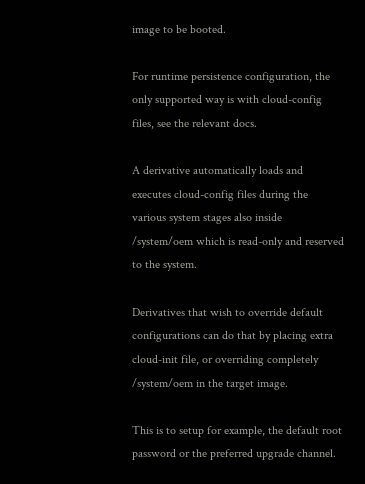image to be booted.

For runtime persistence configuration, the only supported way is with cloud-config files, see the relevant docs.

A derivative automatically loads and executes cloud-config files during the various system stages also inside /system/oem which is read-only and reserved to the system.

Derivatives that wish to override default configurations can do that by placing extra cloud-init file, or overriding completely /system/oem in the target image.

This is to setup for example, the default root password or the preferred upgrade channel.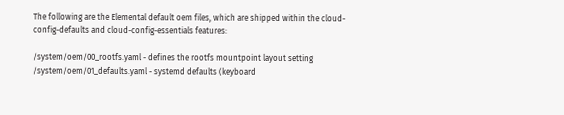The following are the Elemental default oem files, which are shipped within the cloud-config-defaults and cloud-config-essentials features:

/system/oem/00_rootfs.yaml - defines the rootfs mountpoint layout setting
/system/oem/01_defaults.yaml - systemd defaults (keyboard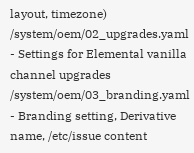layout, timezone)
/system/oem/02_upgrades.yaml - Settings for Elemental vanilla channel upgrades
/system/oem/03_branding.yaml - Branding setting, Derivative name, /etc/issue content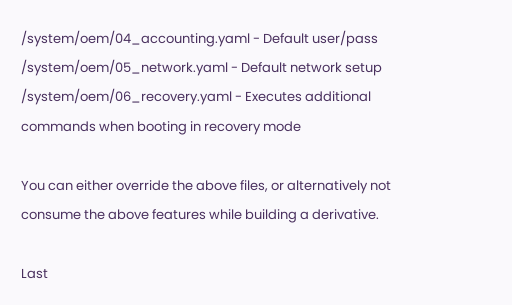/system/oem/04_accounting.yaml - Default user/pass
/system/oem/05_network.yaml - Default network setup
/system/oem/06_recovery.yaml - Executes additional commands when booting in recovery mode

You can either override the above files, or alternatively not consume the above features while building a derivative.

Last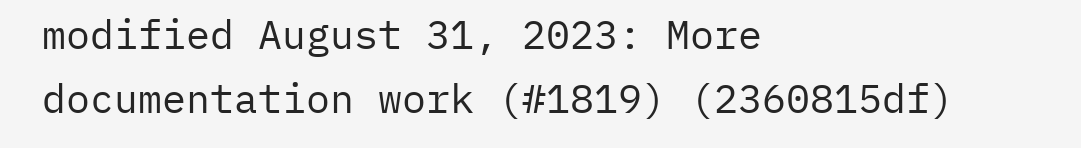modified August 31, 2023: More documentation work (#1819) (2360815df)